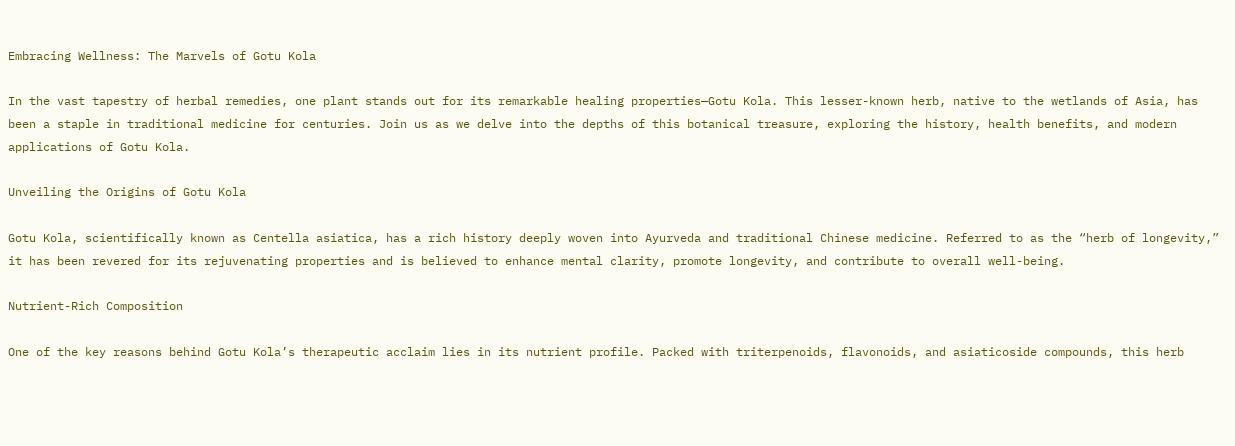Embracing Wellness: The Marvels of Gotu Kola

In the vast tapestry of herbal remedies, one plant stands out for its remarkable healing properties—Gotu Kola. This lesser-known herb, native to the wetlands of Asia, has been a staple in traditional medicine for centuries. Join us as we delve into the depths of this botanical treasure, exploring the history, health benefits, and modern applications of Gotu Kola.

Unveiling the Origins of Gotu Kola

Gotu Kola, scientifically known as Centella asiatica, has a rich history deeply woven into Ayurveda and traditional Chinese medicine. Referred to as the “herb of longevity,” it has been revered for its rejuvenating properties and is believed to enhance mental clarity, promote longevity, and contribute to overall well-being.

Nutrient-Rich Composition

One of the key reasons behind Gotu Kola’s therapeutic acclaim lies in its nutrient profile. Packed with triterpenoids, flavonoids, and asiaticoside compounds, this herb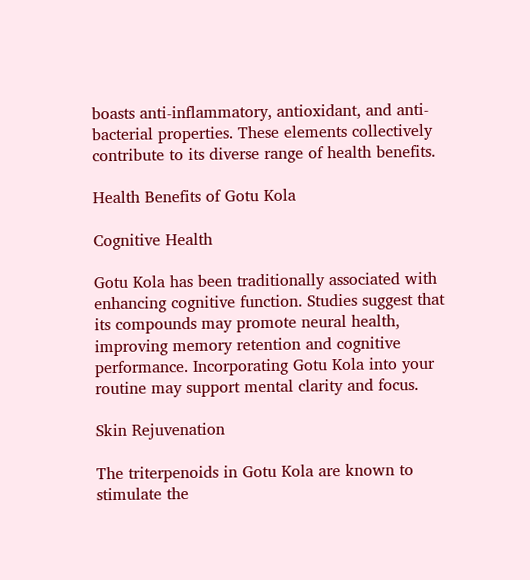boasts anti-inflammatory, antioxidant, and anti-bacterial properties. These elements collectively contribute to its diverse range of health benefits.

Health Benefits of Gotu Kola

Cognitive Health

Gotu Kola has been traditionally associated with enhancing cognitive function. Studies suggest that its compounds may promote neural health, improving memory retention and cognitive performance. Incorporating Gotu Kola into your routine may support mental clarity and focus.

Skin Rejuvenation

The triterpenoids in Gotu Kola are known to stimulate the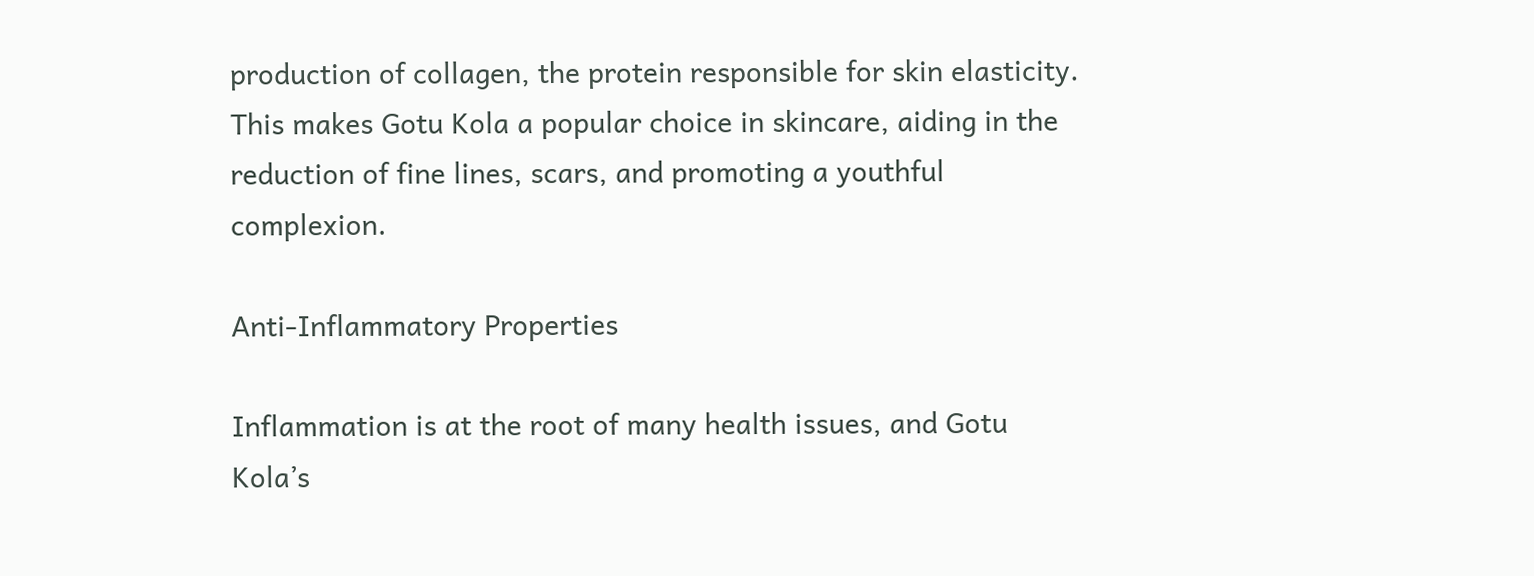production of collagen, the protein responsible for skin elasticity. This makes Gotu Kola a popular choice in skincare, aiding in the reduction of fine lines, scars, and promoting a youthful complexion.

Anti-Inflammatory Properties

Inflammation is at the root of many health issues, and Gotu Kola’s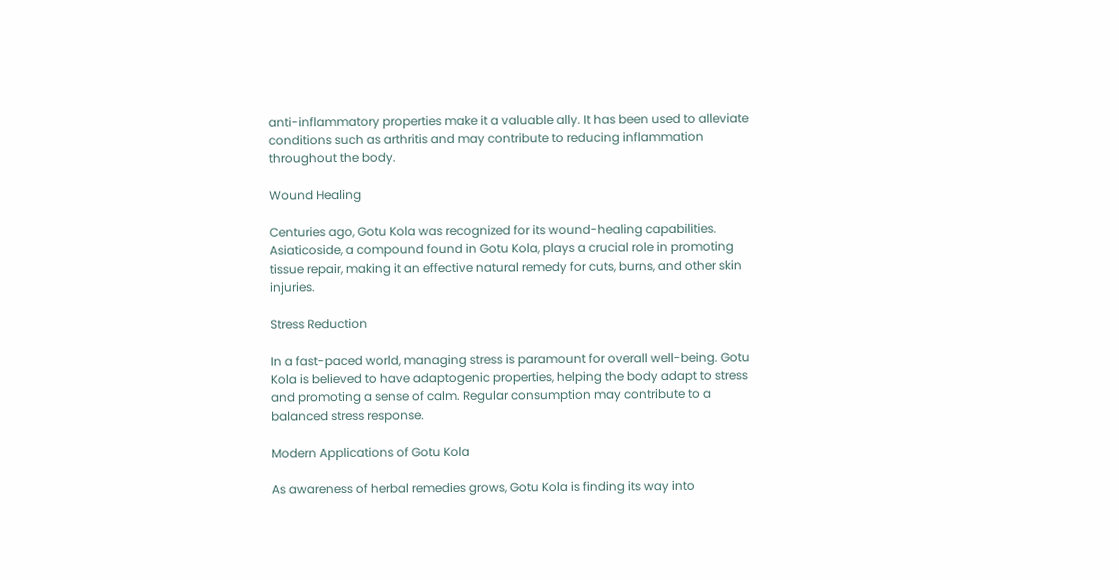anti-inflammatory properties make it a valuable ally. It has been used to alleviate conditions such as arthritis and may contribute to reducing inflammation throughout the body.

Wound Healing

Centuries ago, Gotu Kola was recognized for its wound-healing capabilities. Asiaticoside, a compound found in Gotu Kola, plays a crucial role in promoting tissue repair, making it an effective natural remedy for cuts, burns, and other skin injuries.

Stress Reduction

In a fast-paced world, managing stress is paramount for overall well-being. Gotu Kola is believed to have adaptogenic properties, helping the body adapt to stress and promoting a sense of calm. Regular consumption may contribute to a balanced stress response.

Modern Applications of Gotu Kola

As awareness of herbal remedies grows, Gotu Kola is finding its way into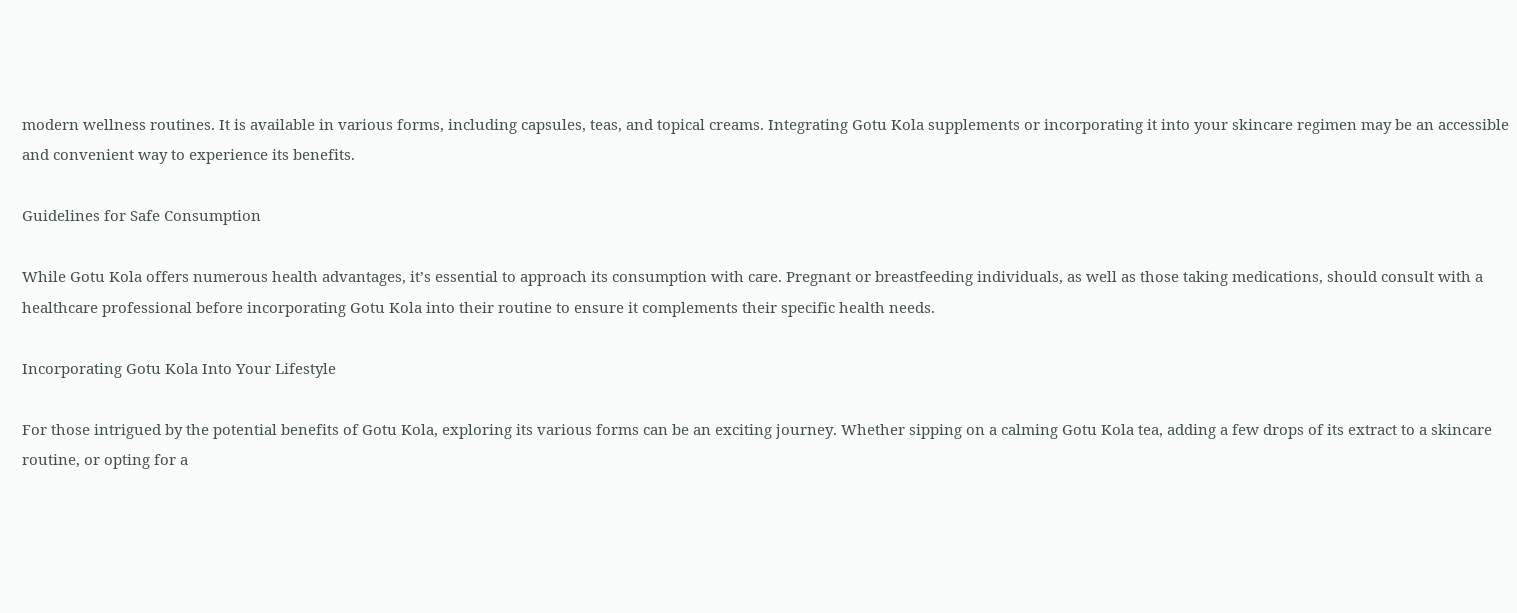modern wellness routines. It is available in various forms, including capsules, teas, and topical creams. Integrating Gotu Kola supplements or incorporating it into your skincare regimen may be an accessible and convenient way to experience its benefits.

Guidelines for Safe Consumption

While Gotu Kola offers numerous health advantages, it’s essential to approach its consumption with care. Pregnant or breastfeeding individuals, as well as those taking medications, should consult with a healthcare professional before incorporating Gotu Kola into their routine to ensure it complements their specific health needs.

Incorporating Gotu Kola Into Your Lifestyle

For those intrigued by the potential benefits of Gotu Kola, exploring its various forms can be an exciting journey. Whether sipping on a calming Gotu Kola tea, adding a few drops of its extract to a skincare routine, or opting for a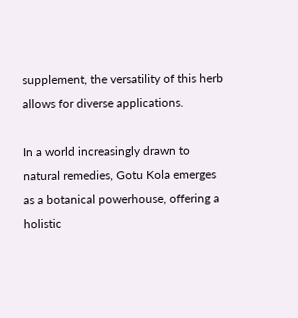supplement, the versatility of this herb allows for diverse applications.

In a world increasingly drawn to natural remedies, Gotu Kola emerges as a botanical powerhouse, offering a holistic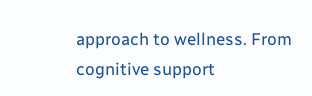approach to wellness. From cognitive support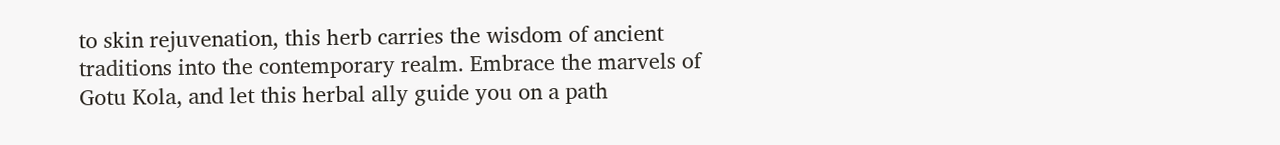to skin rejuvenation, this herb carries the wisdom of ancient traditions into the contemporary realm. Embrace the marvels of Gotu Kola, and let this herbal ally guide you on a path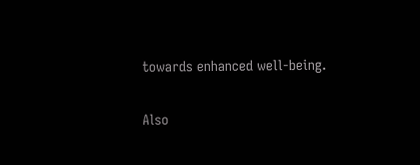towards enhanced well-being.

Also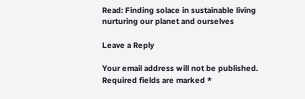Read: Finding solace in sustainable living nurturing our planet and ourselves

Leave a Reply

Your email address will not be published. Required fields are marked *